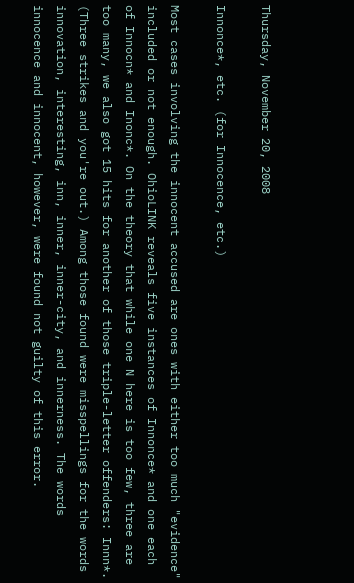Thursday, November 20, 2008

Innonce*, etc. (for Innocence, etc.)

Most cases involving the innocent accused are ones with either too much "evidence" included or not enough. OhioLINK reveals five instances of Innonce* and one each of Innocn* and Inonc*. On the theory that while one N here is too few, three are too many, we also got 15 hits for another of those triple-letter offenders: Innn*. (Three strikes and you're out.) Among those found were misspellings for the words innovation, interesting, inn, inner, inner-city, and innerness. The words innocence and innocent, however, were found not guilty of this error.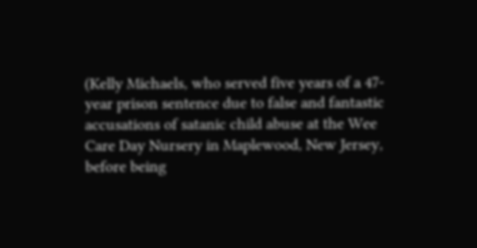(Kelly Michaels, who served five years of a 47-year prison sentence due to false and fantastic accusations of satanic child abuse at the Wee Care Day Nursery in Maplewood, New Jersey, before being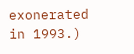exonerated in 1993.)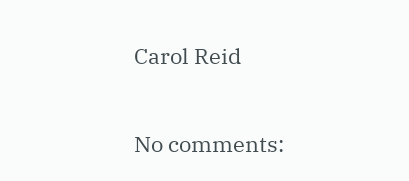Carol Reid

No comments: